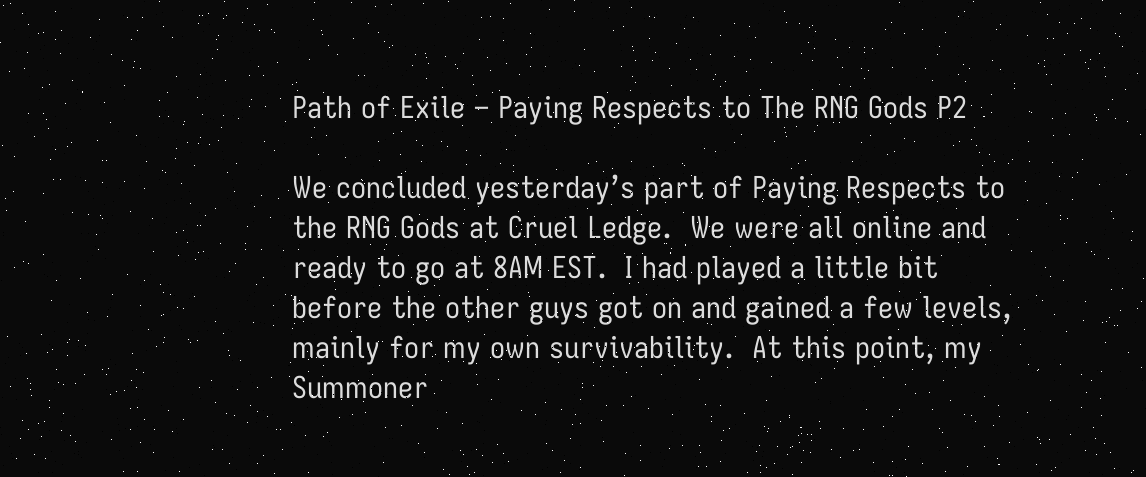Path of Exile – Paying Respects to The RNG Gods P2

We concluded yesterday’s part of Paying Respects to the RNG Gods at Cruel Ledge.  We were all online and ready to go at 8AM EST.  I had played a little bit before the other guys got on and gained a few levels, mainly for my own survivability.  At this point, my Summoner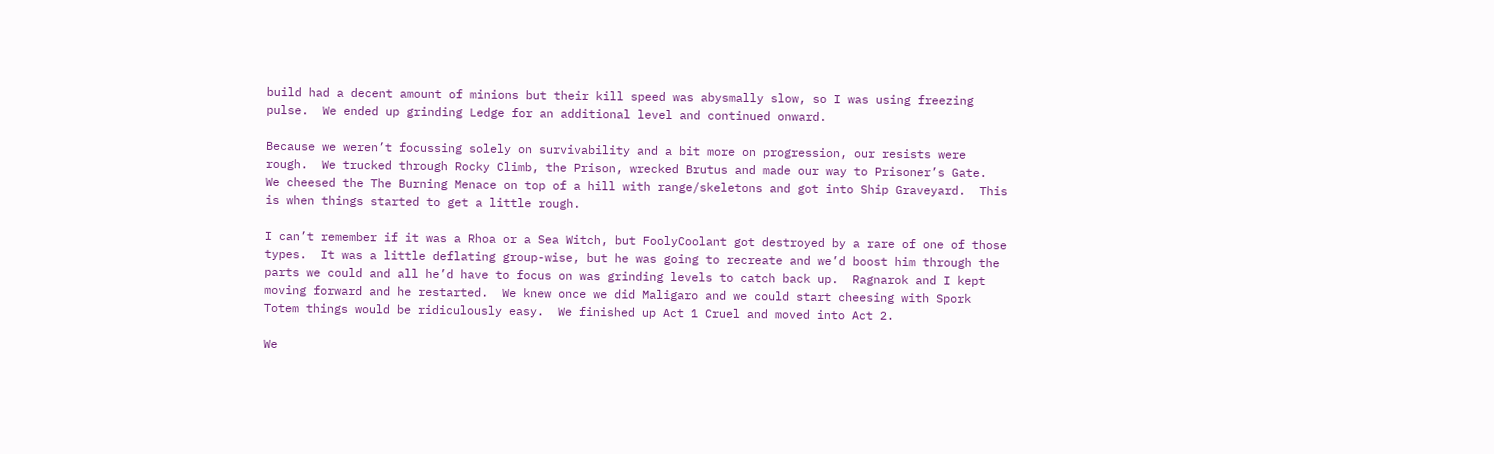build had a decent amount of minions but their kill speed was abysmally slow, so I was using freezing pulse.  We ended up grinding Ledge for an additional level and continued onward.

Because we weren’t focussing solely on survivability and a bit more on progression, our resists were rough.  We trucked through Rocky Climb, the Prison, wrecked Brutus and made our way to Prisoner’s Gate.  We cheesed the The Burning Menace on top of a hill with range/skeletons and got into Ship Graveyard.  This is when things started to get a little rough.

I can’t remember if it was a Rhoa or a Sea Witch, but FoolyCoolant got destroyed by a rare of one of those types.  It was a little deflating group-wise, but he was going to recreate and we’d boost him through the parts we could and all he’d have to focus on was grinding levels to catch back up.  Ragnarok and I kept moving forward and he restarted.  We knew once we did Maligaro and we could start cheesing with Spork Totem things would be ridiculously easy.  We finished up Act 1 Cruel and moved into Act 2.

We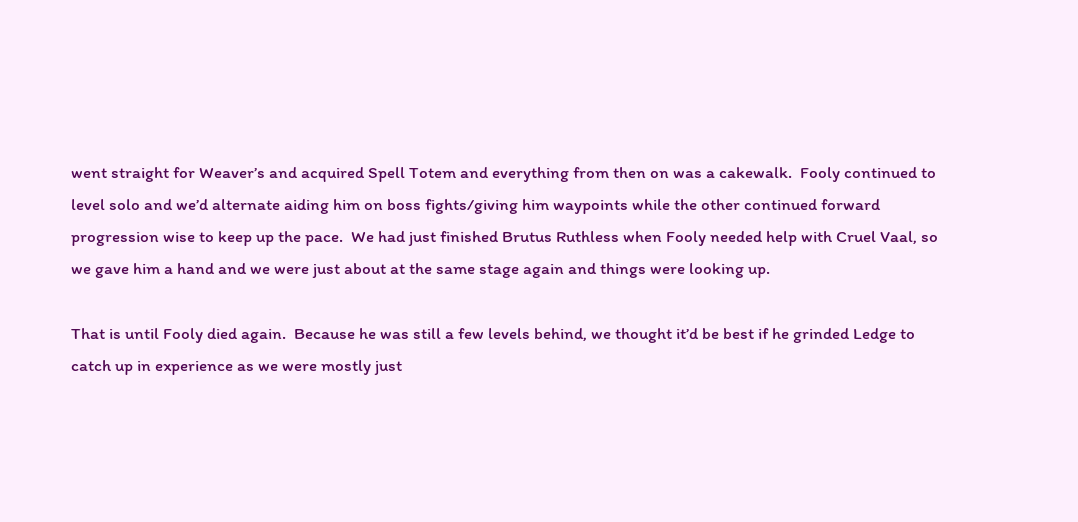went straight for Weaver’s and acquired Spell Totem and everything from then on was a cakewalk.  Fooly continued to level solo and we’d alternate aiding him on boss fights/giving him waypoints while the other continued forward progression wise to keep up the pace.  We had just finished Brutus Ruthless when Fooly needed help with Cruel Vaal, so we gave him a hand and we were just about at the same stage again and things were looking up.

That is until Fooly died again.  Because he was still a few levels behind, we thought it’d be best if he grinded Ledge to catch up in experience as we were mostly just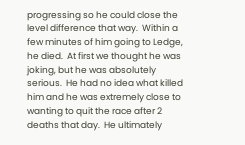progressing so he could close the level difference that way.  Within a few minutes of him going to Ledge, he died.  At first we thought he was joking, but he was absolutely serious.  He had no idea what killed him and he was extremely close to wanting to quit the race after 2 deaths that day.  He ultimately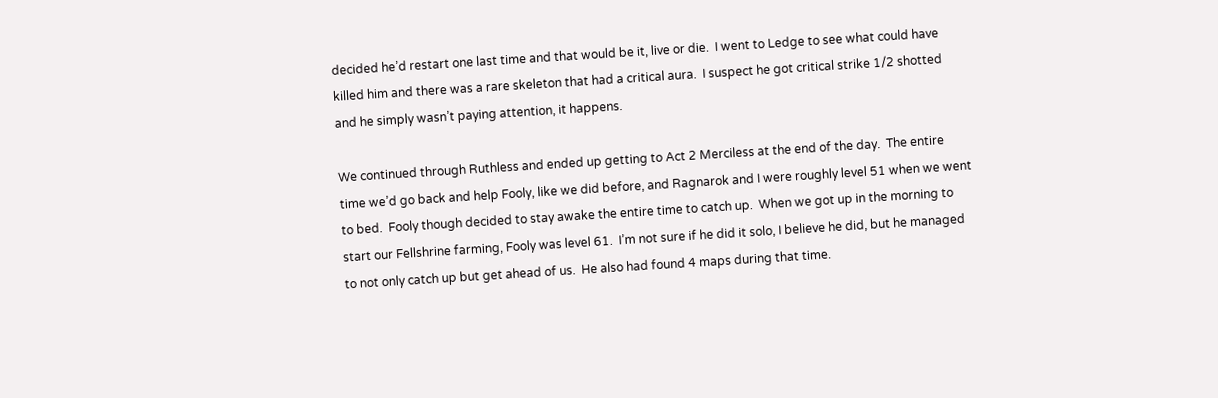decided he’d restart one last time and that would be it, live or die.  I went to Ledge to see what could have killed him and there was a rare skeleton that had a critical aura.  I suspect he got critical strike 1/2 shotted and he simply wasn’t paying attention, it happens.

We continued through Ruthless and ended up getting to Act 2 Merciless at the end of the day.  The entire time we’d go back and help Fooly, like we did before, and Ragnarok and I were roughly level 51 when we went to bed.  Fooly though decided to stay awake the entire time to catch up.  When we got up in the morning to start our Fellshrine farming, Fooly was level 61.  I’m not sure if he did it solo, I believe he did, but he managed to not only catch up but get ahead of us.  He also had found 4 maps during that time.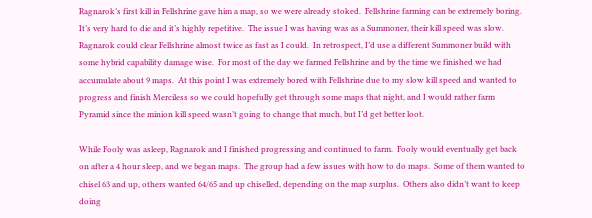Ragnarok’s first kill in Fellshrine gave him a map, so we were already stoked.  Fellshrine farming can be extremely boring.  It’s very hard to die and it’s highly repetitive.  The issue I was having was as a Summoner, their kill speed was slow.  Ragnarok could clear Fellshrine almost twice as fast as I could.  In retrospect, I’d use a different Summoner build with some hybrid capability damage wise.  For most of the day we farmed Fellshrine and by the time we finished we had accumulate about 9 maps.  At this point I was extremely bored with Fellshrine due to my slow kill speed and wanted to progress and finish Merciless so we could hopefully get through some maps that night, and I would rather farm Pyramid since the minion kill speed wasn’t going to change that much, but I’d get better loot.

While Fooly was asleep, Ragnarok and I finished progressing and continued to farm.  Fooly would eventually get back on after a 4 hour sleep, and we began maps.  The group had a few issues with how to do maps.  Some of them wanted to chisel 63 and up, others wanted 64/65 and up chiselled, depending on the map surplus.  Others also didn’t want to keep doing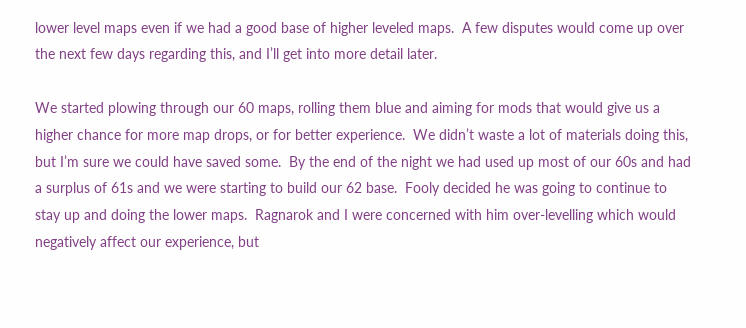lower level maps even if we had a good base of higher leveled maps.  A few disputes would come up over the next few days regarding this, and I’ll get into more detail later.

We started plowing through our 60 maps, rolling them blue and aiming for mods that would give us a higher chance for more map drops, or for better experience.  We didn’t waste a lot of materials doing this, but I’m sure we could have saved some.  By the end of the night we had used up most of our 60s and had a surplus of 61s and we were starting to build our 62 base.  Fooly decided he was going to continue to stay up and doing the lower maps.  Ragnarok and I were concerned with him over-levelling which would negatively affect our experience, but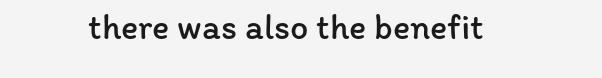there was also the benefit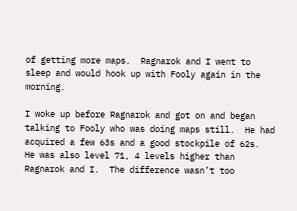of getting more maps.  Ragnarok and I went to sleep and would hook up with Fooly again in the morning.

I woke up before Ragnarok and got on and began talking to Fooly who was doing maps still.  He had acquired a few 63s and a good stockpile of 62s.  He was also level 71, 4 levels higher than Ragnarok and I.  The difference wasn’t too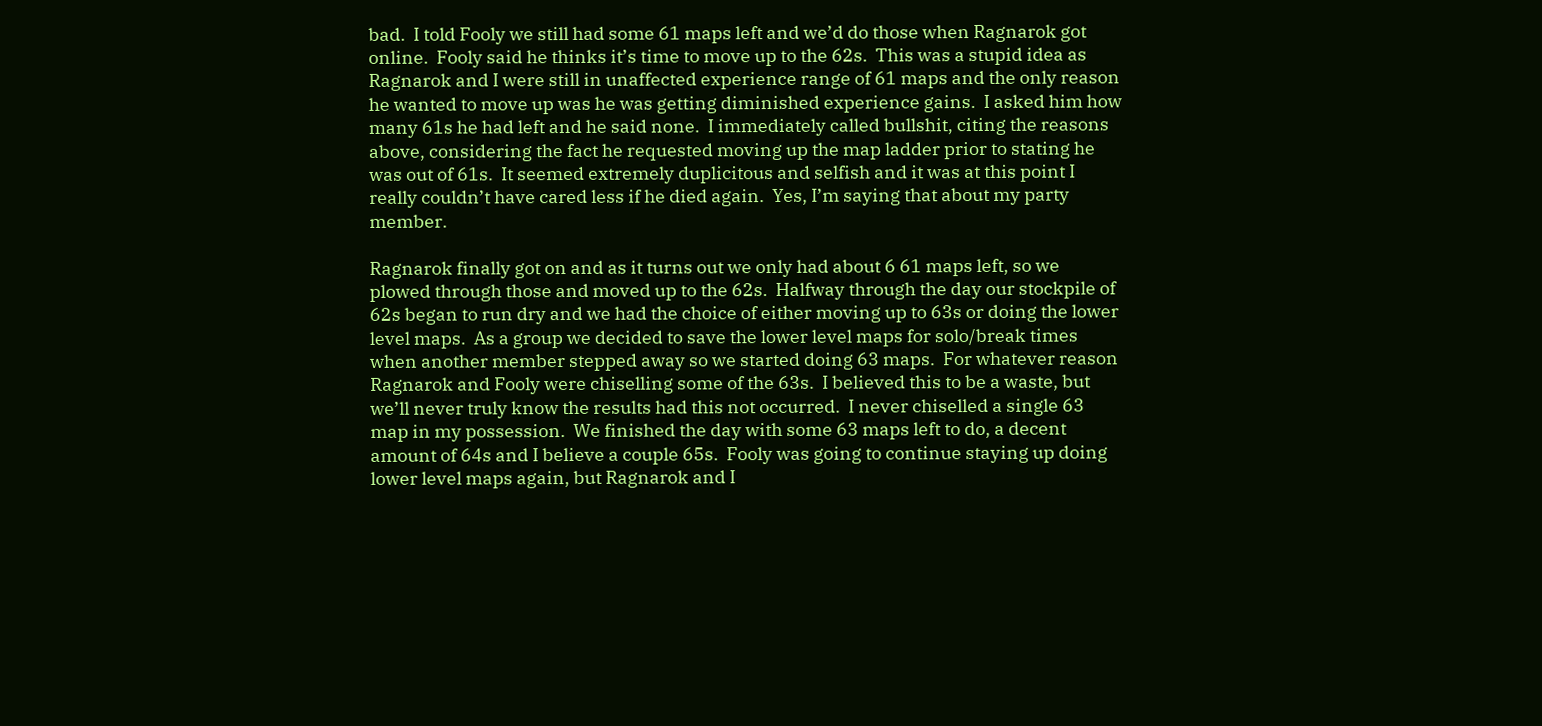bad.  I told Fooly we still had some 61 maps left and we’d do those when Ragnarok got online.  Fooly said he thinks it’s time to move up to the 62s.  This was a stupid idea as Ragnarok and I were still in unaffected experience range of 61 maps and the only reason he wanted to move up was he was getting diminished experience gains.  I asked him how many 61s he had left and he said none.  I immediately called bullshit, citing the reasons above, considering the fact he requested moving up the map ladder prior to stating he was out of 61s.  It seemed extremely duplicitous and selfish and it was at this point I really couldn’t have cared less if he died again.  Yes, I’m saying that about my party member.

Ragnarok finally got on and as it turns out we only had about 6 61 maps left, so we plowed through those and moved up to the 62s.  Halfway through the day our stockpile of 62s began to run dry and we had the choice of either moving up to 63s or doing the lower level maps.  As a group we decided to save the lower level maps for solo/break times when another member stepped away so we started doing 63 maps.  For whatever reason Ragnarok and Fooly were chiselling some of the 63s.  I believed this to be a waste, but we’ll never truly know the results had this not occurred.  I never chiselled a single 63 map in my possession.  We finished the day with some 63 maps left to do, a decent amount of 64s and I believe a couple 65s.  Fooly was going to continue staying up doing lower level maps again, but Ragnarok and I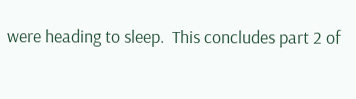were heading to sleep.  This concludes part 2 of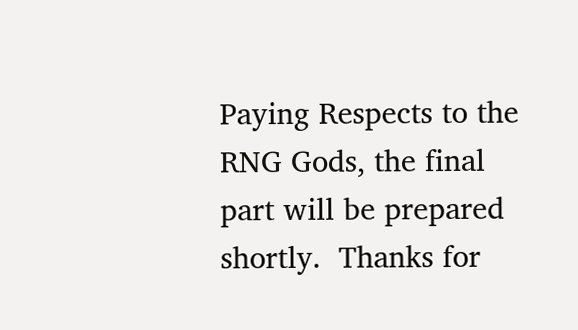Paying Respects to the RNG Gods, the final part will be prepared shortly.  Thanks for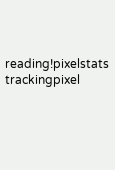reading!pixelstats trackingpixel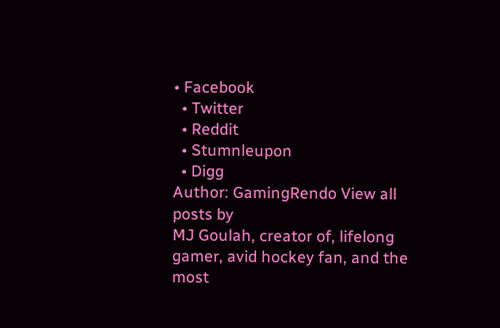• Facebook
  • Twitter
  • Reddit
  • Stumnleupon
  • Digg
Author: GamingRendo View all posts by
MJ Goulah, creator of, lifelong gamer, avid hockey fan, and the most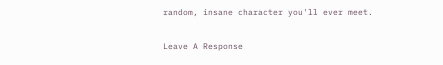random, insane character you'll ever meet.

Leave A Response